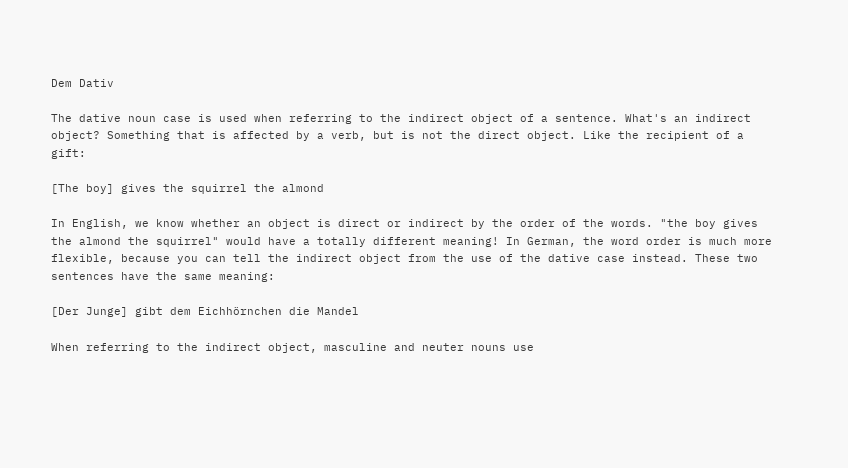Dem Dativ

The dative noun case is used when referring to the indirect object of a sentence. What's an indirect object? Something that is affected by a verb, but is not the direct object. Like the recipient of a gift:

[The boy] gives the squirrel the almond

In English, we know whether an object is direct or indirect by the order of the words. "the boy gives the almond the squirrel" would have a totally different meaning! In German, the word order is much more flexible, because you can tell the indirect object from the use of the dative case instead. These two sentences have the same meaning:

[Der Junge] gibt dem Eichhörnchen die Mandel

When referring to the indirect object, masculine and neuter nouns use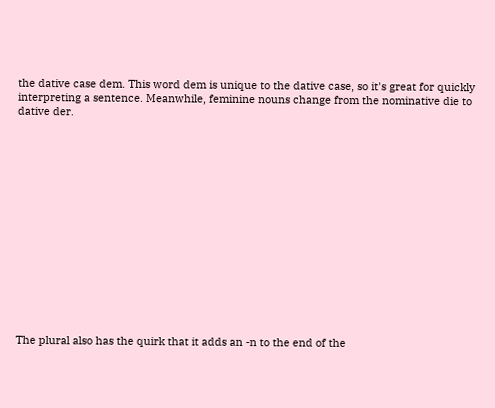the dative case dem. This word dem is unique to the dative case, so it's great for quickly interpreting a sentence. Meanwhile, feminine nouns change from the nominative die to dative der.















The plural also has the quirk that it adds an -n to the end of the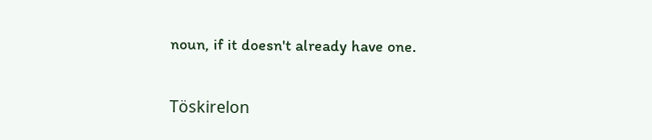noun, if it doesn't already have one.

Töskirelon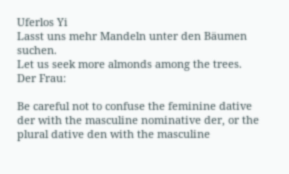Uferlos Yi
Lasst uns mehr Mandeln unter den Bäumen suchen.
Let us seek more almonds among the trees.
Der Frau:

Be careful not to confuse the feminine dative der with the masculine nominative der, or the plural dative den with the masculine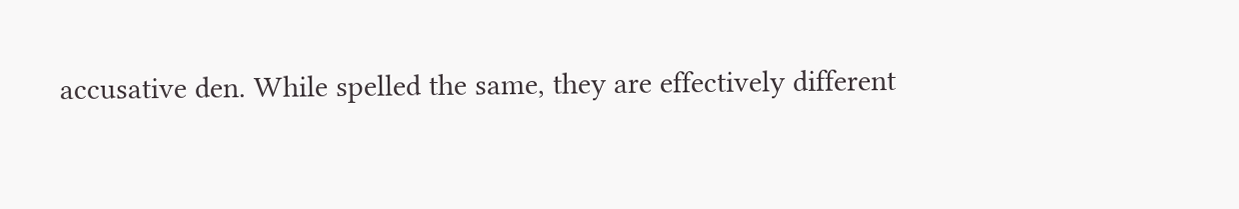accusative den. While spelled the same, they are effectively different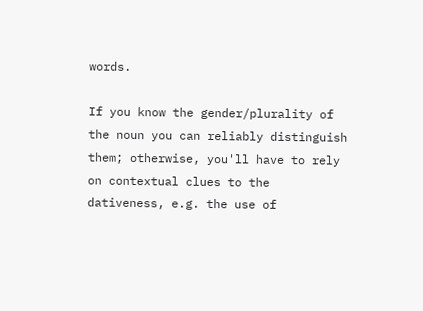words.

If you know the gender/plurality of the noun you can reliably distinguish them; otherwise, you'll have to rely on contextual clues to the dativeness, e.g. the use of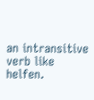an intransitive verb like helfen.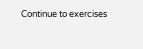Continue to exercises